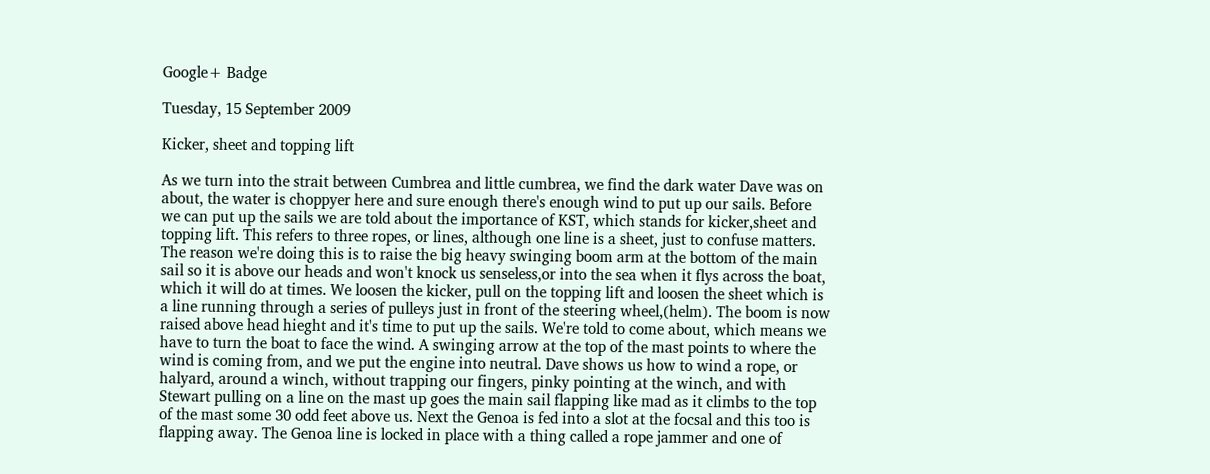Google+ Badge

Tuesday, 15 September 2009

Kicker, sheet and topping lift

As we turn into the strait between Cumbrea and little cumbrea, we find the dark water Dave was on about, the water is choppyer here and sure enough there's enough wind to put up our sails. Before we can put up the sails we are told about the importance of KST, which stands for kicker,sheet and topping lift. This refers to three ropes, or lines, although one line is a sheet, just to confuse matters. The reason we're doing this is to raise the big heavy swinging boom arm at the bottom of the main sail so it is above our heads and won't knock us senseless,or into the sea when it flys across the boat, which it will do at times. We loosen the kicker, pull on the topping lift and loosen the sheet which is a line running through a series of pulleys just in front of the steering wheel,(helm). The boom is now raised above head hieght and it's time to put up the sails. We're told to come about, which means we have to turn the boat to face the wind. A swinging arrow at the top of the mast points to where the wind is coming from, and we put the engine into neutral. Dave shows us how to wind a rope, or halyard, around a winch, without trapping our fingers, pinky pointing at the winch, and with Stewart pulling on a line on the mast up goes the main sail flapping like mad as it climbs to the top of the mast some 30 odd feet above us. Next the Genoa is fed into a slot at the focsal and this too is flapping away. The Genoa line is locked in place with a thing called a rope jammer and one of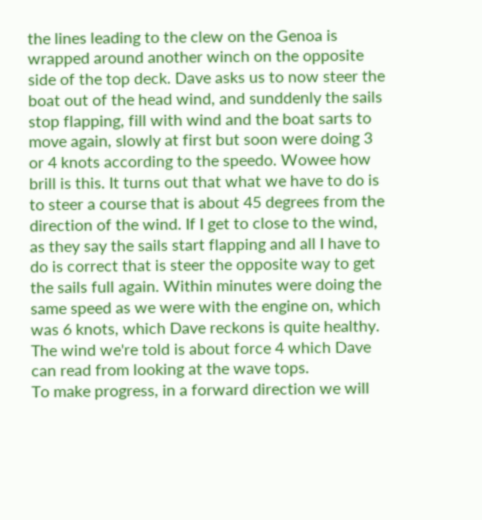the lines leading to the clew on the Genoa is wrapped around another winch on the opposite side of the top deck. Dave asks us to now steer the boat out of the head wind, and sunddenly the sails stop flapping, fill with wind and the boat sarts to move again, slowly at first but soon were doing 3 or 4 knots according to the speedo. Wowee how brill is this. It turns out that what we have to do is to steer a course that is about 45 degrees from the direction of the wind. If I get to close to the wind, as they say the sails start flapping and all I have to do is correct that is steer the opposite way to get the sails full again. Within minutes were doing the same speed as we were with the engine on, which was 6 knots, which Dave reckons is quite healthy. The wind we're told is about force 4 which Dave can read from looking at the wave tops.
To make progress, in a forward direction we will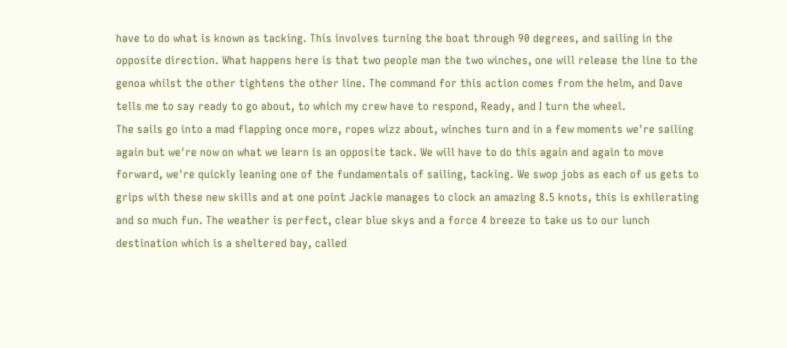have to do what is known as tacking. This involves turning the boat through 90 degrees, and sailing in the opposite direction. What happens here is that two people man the two winches, one will release the line to the genoa whilst the other tightens the other line. The command for this action comes from the helm, and Dave tells me to say ready to go about, to which my crew have to respond, Ready, and I turn the wheel.
The sails go into a mad flapping once more, ropes wizz about, winches turn and in a few moments we're sailing again but we're now on what we learn is an opposite tack. We will have to do this again and again to move forward, we're quickly leaning one of the fundamentals of sailing, tacking. We swop jobs as each of us gets to grips with these new skills and at one point Jackie manages to clock an amazing 8.5 knots, this is exhilerating and so much fun. The weather is perfect, clear blue skys and a force 4 breeze to take us to our lunch destination which is a sheltered bay, called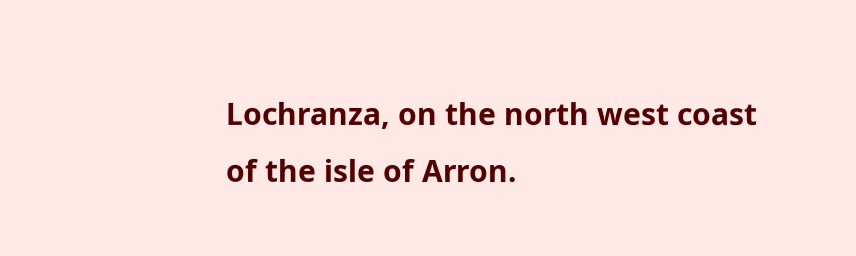Lochranza, on the north west coast of the isle of Arron.